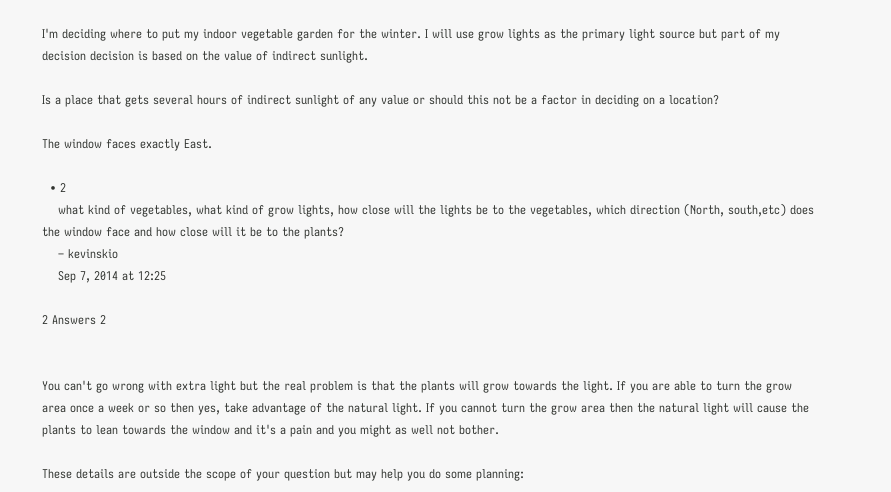I'm deciding where to put my indoor vegetable garden for the winter. I will use grow lights as the primary light source but part of my decision decision is based on the value of indirect sunlight.

Is a place that gets several hours of indirect sunlight of any value or should this not be a factor in deciding on a location?

The window faces exactly East.

  • 2
    what kind of vegetables, what kind of grow lights, how close will the lights be to the vegetables, which direction (North, south,etc) does the window face and how close will it be to the plants?
    – kevinskio
    Sep 7, 2014 at 12:25

2 Answers 2


You can't go wrong with extra light but the real problem is that the plants will grow towards the light. If you are able to turn the grow area once a week or so then yes, take advantage of the natural light. If you cannot turn the grow area then the natural light will cause the plants to lean towards the window and it's a pain and you might as well not bother.

These details are outside the scope of your question but may help you do some planning: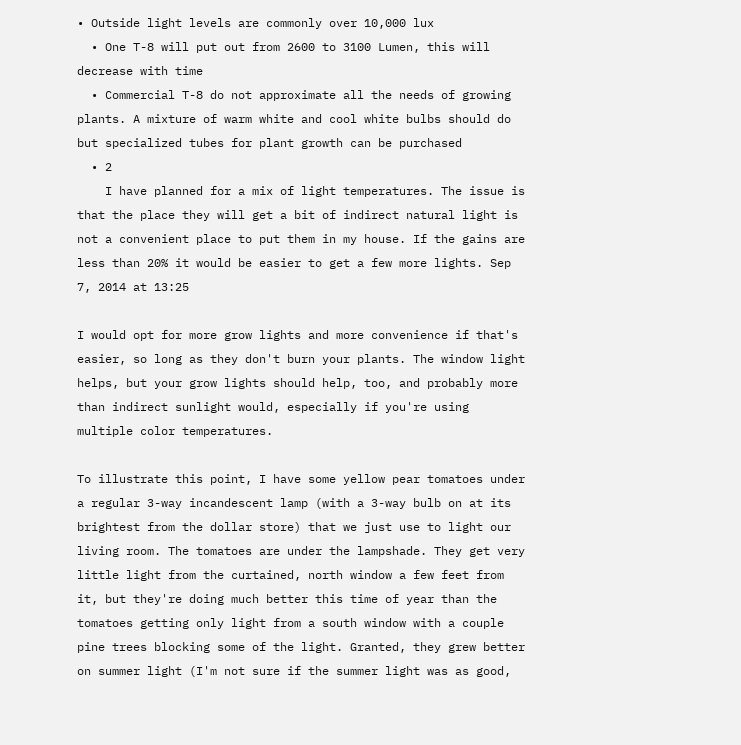• Outside light levels are commonly over 10,000 lux
  • One T-8 will put out from 2600 to 3100 Lumen, this will decrease with time
  • Commercial T-8 do not approximate all the needs of growing plants. A mixture of warm white and cool white bulbs should do but specialized tubes for plant growth can be purchased
  • 2
    I have planned for a mix of light temperatures. The issue is that the place they will get a bit of indirect natural light is not a convenient place to put them in my house. If the gains are less than 20% it would be easier to get a few more lights. Sep 7, 2014 at 13:25

I would opt for more grow lights and more convenience if that's easier, so long as they don't burn your plants. The window light helps, but your grow lights should help, too, and probably more than indirect sunlight would, especially if you're using multiple color temperatures.

To illustrate this point, I have some yellow pear tomatoes under a regular 3-way incandescent lamp (with a 3-way bulb on at its brightest from the dollar store) that we just use to light our living room. The tomatoes are under the lampshade. They get very little light from the curtained, north window a few feet from it, but they're doing much better this time of year than the tomatoes getting only light from a south window with a couple pine trees blocking some of the light. Granted, they grew better on summer light (I'm not sure if the summer light was as good,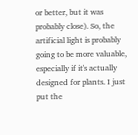or better, but it was probably close). So, the artificial light is probably going to be more valuable, especially if it's actually designed for plants. I just put the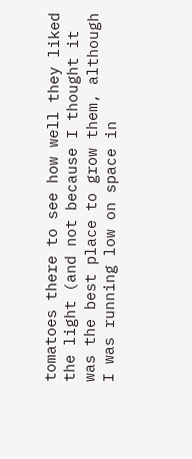tomatoes there to see how well they liked the light (and not because I thought it was the best place to grow them, although I was running low on space in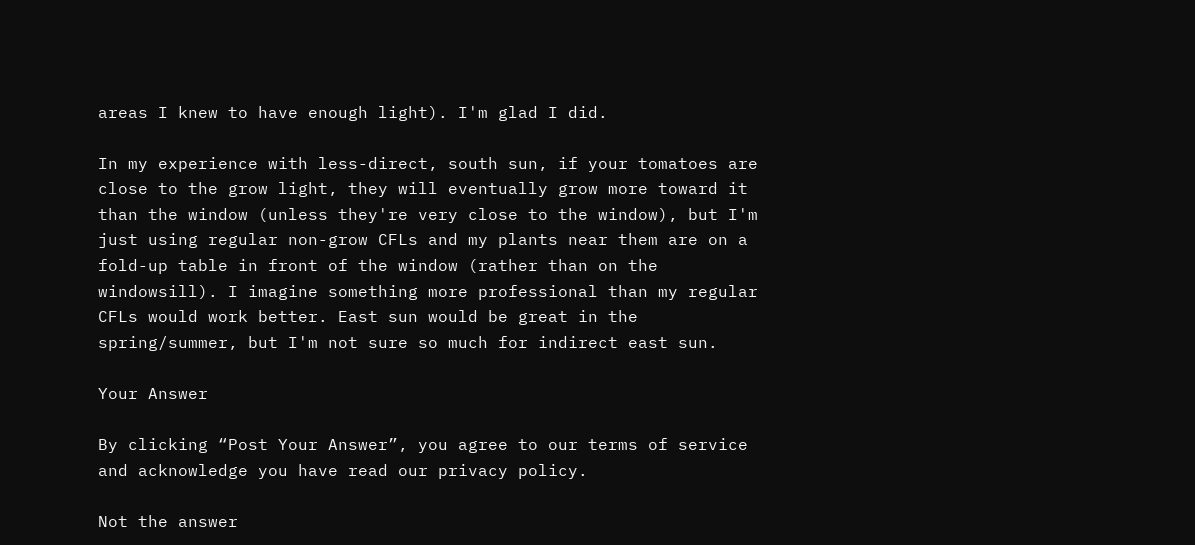areas I knew to have enough light). I'm glad I did.

In my experience with less-direct, south sun, if your tomatoes are close to the grow light, they will eventually grow more toward it than the window (unless they're very close to the window), but I'm just using regular non-grow CFLs and my plants near them are on a fold-up table in front of the window (rather than on the windowsill). I imagine something more professional than my regular CFLs would work better. East sun would be great in the spring/summer, but I'm not sure so much for indirect east sun.

Your Answer

By clicking “Post Your Answer”, you agree to our terms of service and acknowledge you have read our privacy policy.

Not the answer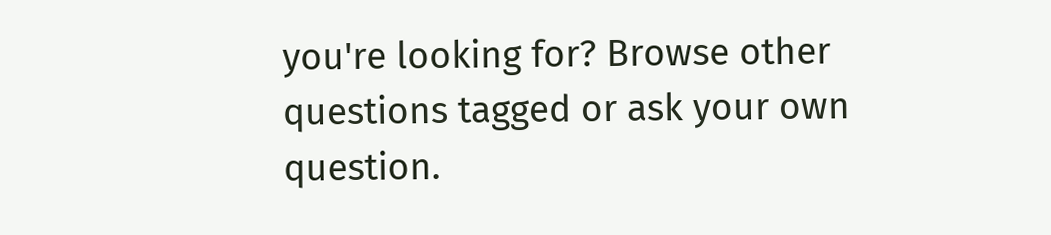you're looking for? Browse other questions tagged or ask your own question.